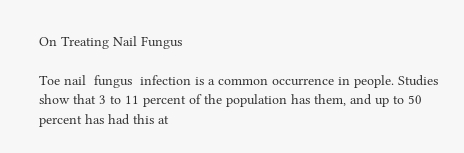On Treating Nail Fungus

Toe nail  fungus  infection is a common occurrence in people. Studies show that 3 to 11 percent of the population has them, and up to 50 percent has had this at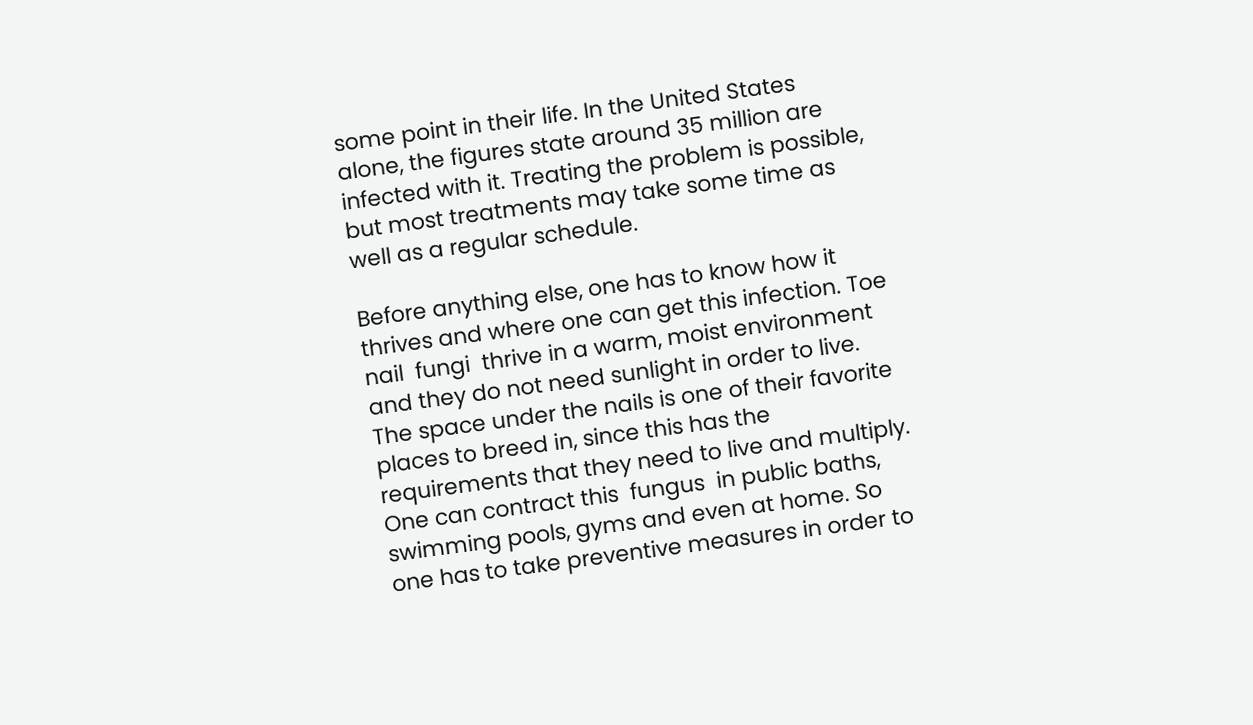some point in their life. In the United States alone, the figures state around 35 million are infected with it. Treating the problem is possible, but most treatments may take some time as well as a regular schedule.

Before anything else, one has to know how it thrives and where one can get this infection. Toe nail  fungi  thrive in a warm, moist environment and they do not need sunlight in order to live. The space under the nails is one of their favorite places to breed in, since this has the requirements that they need to live and multiply. One can contract this  fungus  in public baths, swimming pools, gyms and even at home. So one has to take preventive measures in order to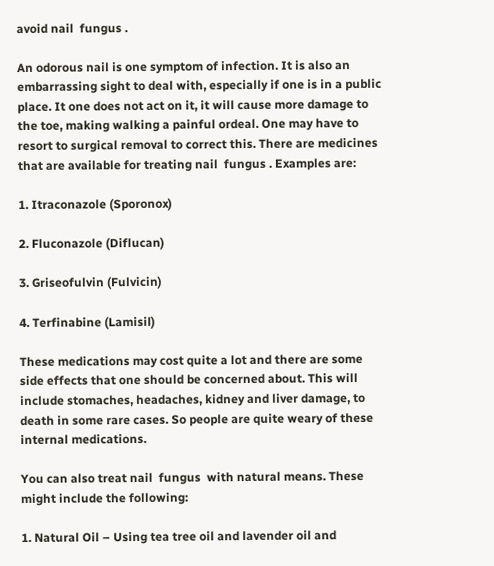avoid nail  fungus .

An odorous nail is one symptom of infection. It is also an embarrassing sight to deal with, especially if one is in a public place. It one does not act on it, it will cause more damage to the toe, making walking a painful ordeal. One may have to resort to surgical removal to correct this. There are medicines that are available for treating nail  fungus . Examples are:

1. Itraconazole (Sporonox)

2. Fluconazole (Diflucan)

3. Griseofulvin (Fulvicin)

4. Terfinabine (Lamisil)

These medications may cost quite a lot and there are some side effects that one should be concerned about. This will include stomaches, headaches, kidney and liver damage, to death in some rare cases. So people are quite weary of these internal medications.

You can also treat nail  fungus  with natural means. These might include the following:

1. Natural Oil – Using tea tree oil and lavender oil and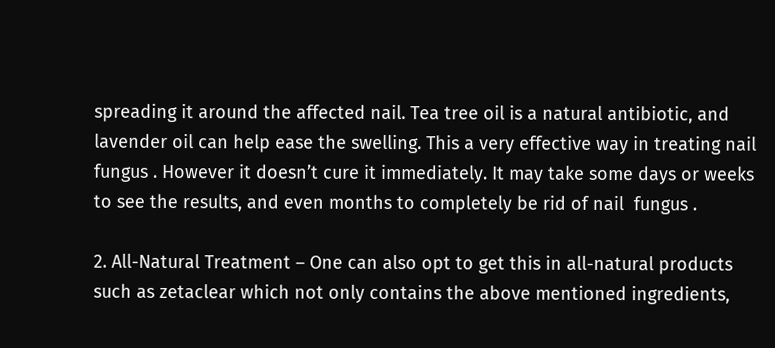spreading it around the affected nail. Tea tree oil is a natural antibiotic, and lavender oil can help ease the swelling. This a very effective way in treating nail  fungus . However it doesn’t cure it immediately. It may take some days or weeks to see the results, and even months to completely be rid of nail  fungus .

2. All-Natural Treatment – One can also opt to get this in all-natural products such as zetaclear which not only contains the above mentioned ingredients,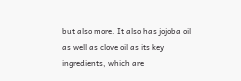but also more. It also has jojoba oil as well as clove oil as its key ingredients, which are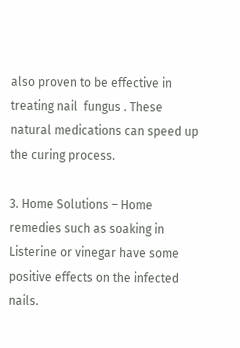also proven to be effective in treating nail  fungus . These natural medications can speed up the curing process.

3. Home Solutions – Home remedies such as soaking in Listerine or vinegar have some positive effects on the infected nails.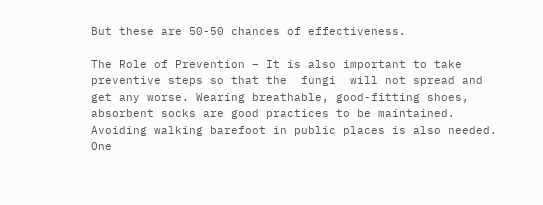But these are 50-50 chances of effectiveness.

The Role of Prevention – It is also important to take preventive steps so that the  fungi  will not spread and get any worse. Wearing breathable, good-fitting shoes, absorbent socks are good practices to be maintained. Avoiding walking barefoot in public places is also needed. One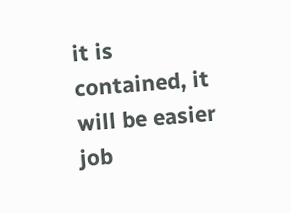it is contained, it will be easier job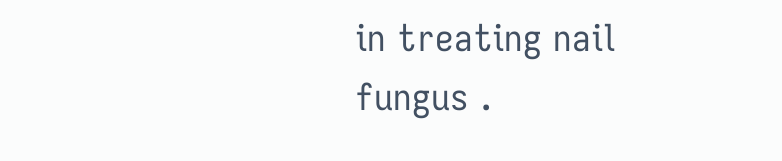in treating nail  fungus .